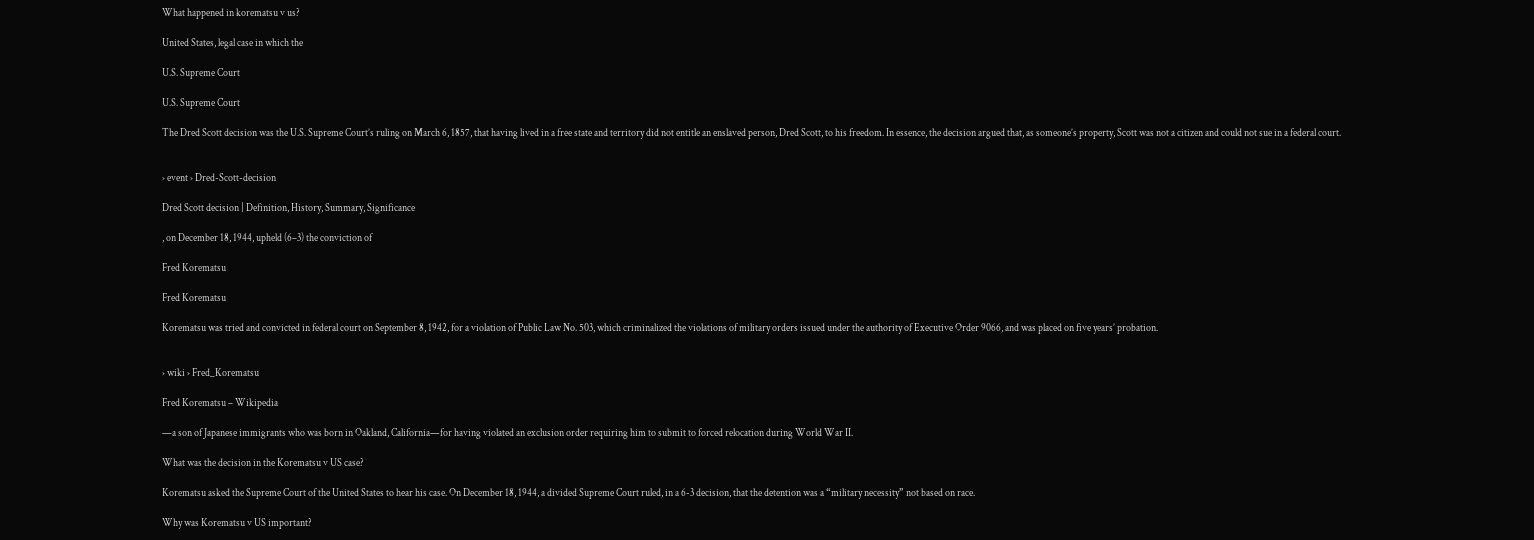What happened in korematsu v us?

United States, legal case in which the

U.S. Supreme Court

U.S. Supreme Court

The Dred Scott decision was the U.S. Supreme Court’s ruling on March 6, 1857, that having lived in a free state and territory did not entitle an enslaved person, Dred Scott, to his freedom. In essence, the decision argued that, as someone’s property, Scott was not a citizen and could not sue in a federal court.


› event › Dred-Scott-decision

Dred Scott decision | Definition, History, Summary, Significance

, on December 18, 1944, upheld (6–3) the conviction of

Fred Korematsu

Fred Korematsu

Korematsu was tried and convicted in federal court on September 8, 1942, for a violation of Public Law No. 503, which criminalized the violations of military orders issued under the authority of Executive Order 9066, and was placed on five years’ probation.


› wiki › Fred_Korematsu

Fred Korematsu – Wikipedia

—a son of Japanese immigrants who was born in Oakland, California—for having violated an exclusion order requiring him to submit to forced relocation during World War II.

What was the decision in the Korematsu v US case?

Korematsu asked the Supreme Court of the United States to hear his case. On December 18, 1944, a divided Supreme Court ruled, in a 6-3 decision, that the detention was a “military necessity” not based on race.

Why was Korematsu v US important?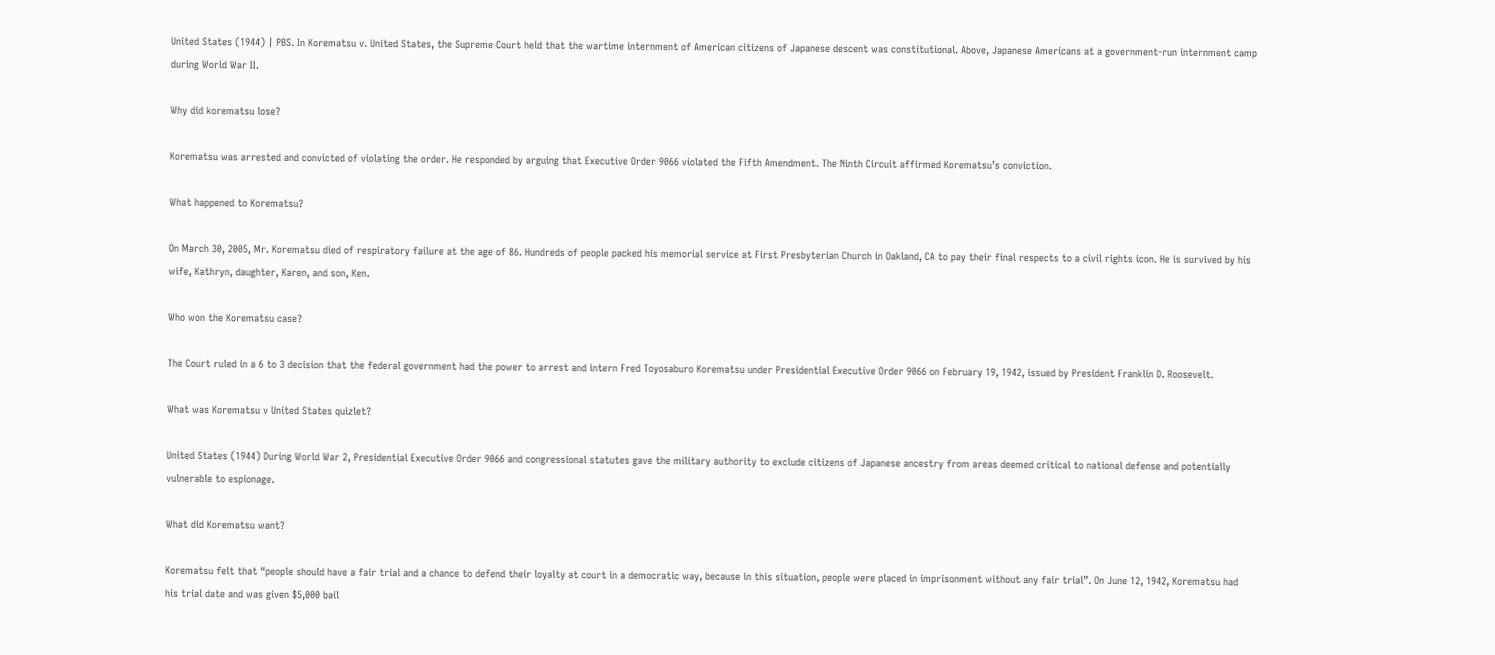United States (1944) | PBS. In Korematsu v. United States, the Supreme Court held that the wartime internment of American citizens of Japanese descent was constitutional. Above, Japanese Americans at a government-run internment camp during World War II.

Why did korematsu lose?

Korematsu was arrested and convicted of violating the order. He responded by arguing that Executive Order 9066 violated the Fifth Amendment. The Ninth Circuit affirmed Korematsu’s conviction.

What happened to Korematsu?

On March 30, 2005, Mr. Korematsu died of respiratory failure at the age of 86. Hundreds of people packed his memorial service at First Presbyterian Church in Oakland, CA to pay their final respects to a civil rights icon. He is survived by his wife, Kathryn, daughter, Karen, and son, Ken.

Who won the Korematsu case?

The Court ruled in a 6 to 3 decision that the federal government had the power to arrest and intern Fred Toyosaburo Korematsu under Presidential Executive Order 9066 on February 19, 1942, issued by President Franklin D. Roosevelt.

What was Korematsu v United States quizlet?

United States (1944) During World War 2, Presidential Executive Order 9066 and congressional statutes gave the military authority to exclude citizens of Japanese ancestry from areas deemed critical to national defense and potentially vulnerable to espionage.

What did Korematsu want?

Korematsu felt that “people should have a fair trial and a chance to defend their loyalty at court in a democratic way, because in this situation, people were placed in imprisonment without any fair trial”. On June 12, 1942, Korematsu had his trial date and was given $5,000 bail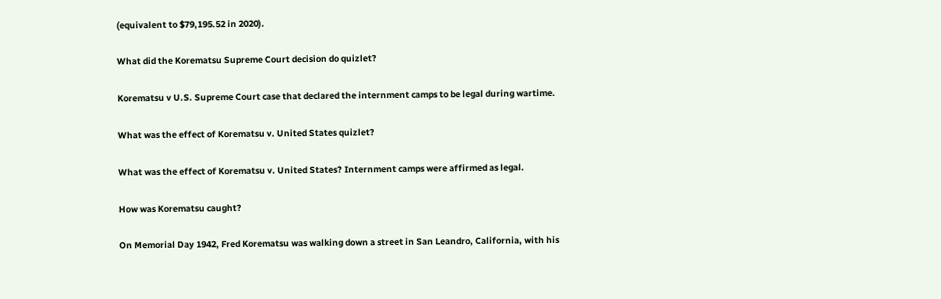(equivalent to $79,195.52 in 2020).

What did the Korematsu Supreme Court decision do quizlet?

Korematsu v U.S. Supreme Court case that declared the internment camps to be legal during wartime.

What was the effect of Korematsu v. United States quizlet?

What was the effect of Korematsu v. United States? Internment camps were affirmed as legal.

How was Korematsu caught?

On Memorial Day 1942, Fred Korematsu was walking down a street in San Leandro, California, with his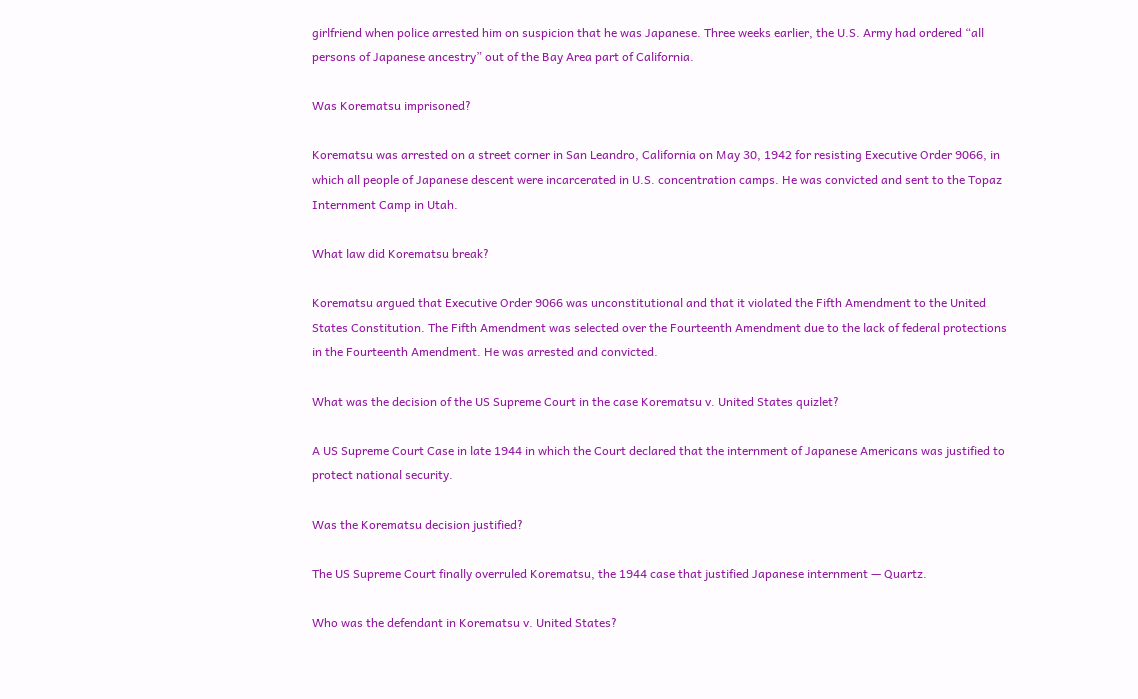girlfriend when police arrested him on suspicion that he was Japanese. Three weeks earlier, the U.S. Army had ordered “all persons of Japanese ancestry” out of the Bay Area part of California.

Was Korematsu imprisoned?

Korematsu was arrested on a street corner in San Leandro, California on May 30, 1942 for resisting Executive Order 9066, in which all people of Japanese descent were incarcerated in U.S. concentration camps. He was convicted and sent to the Topaz Internment Camp in Utah.

What law did Korematsu break?

Korematsu argued that Executive Order 9066 was unconstitutional and that it violated the Fifth Amendment to the United States Constitution. The Fifth Amendment was selected over the Fourteenth Amendment due to the lack of federal protections in the Fourteenth Amendment. He was arrested and convicted.

What was the decision of the US Supreme Court in the case Korematsu v. United States quizlet?

A US Supreme Court Case in late 1944 in which the Court declared that the internment of Japanese Americans was justified to protect national security.

Was the Korematsu decision justified?

The US Supreme Court finally overruled Korematsu, the 1944 case that justified Japanese internment — Quartz.

Who was the defendant in Korematsu v. United States?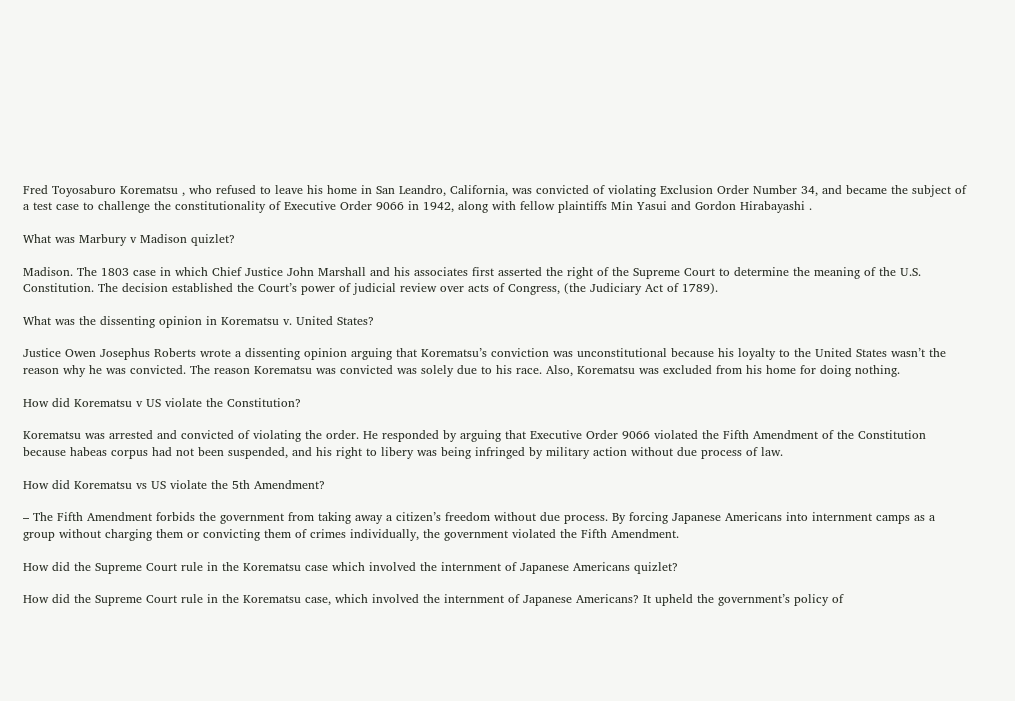Fred Toyosaburo Korematsu , who refused to leave his home in San Leandro, California, was convicted of violating Exclusion Order Number 34, and became the subject of a test case to challenge the constitutionality of Executive Order 9066 in 1942, along with fellow plaintiffs Min Yasui and Gordon Hirabayashi .

What was Marbury v Madison quizlet?

Madison. The 1803 case in which Chief Justice John Marshall and his associates first asserted the right of the Supreme Court to determine the meaning of the U.S. Constitution. The decision established the Court’s power of judicial review over acts of Congress, (the Judiciary Act of 1789).

What was the dissenting opinion in Korematsu v. United States?

Justice Owen Josephus Roberts wrote a dissenting opinion arguing that Korematsu’s conviction was unconstitutional because his loyalty to the United States wasn’t the reason why he was convicted. The reason Korematsu was convicted was solely due to his race. Also, Korematsu was excluded from his home for doing nothing.

How did Korematsu v US violate the Constitution?

Korematsu was arrested and convicted of violating the order. He responded by arguing that Executive Order 9066 violated the Fifth Amendment of the Constitution because habeas corpus had not been suspended, and his right to libery was being infringed by military action without due process of law.

How did Korematsu vs US violate the 5th Amendment?

– The Fifth Amendment forbids the government from taking away a citizen’s freedom without due process. By forcing Japanese Americans into internment camps as a group without charging them or convicting them of crimes individually, the government violated the Fifth Amendment.

How did the Supreme Court rule in the Korematsu case which involved the internment of Japanese Americans quizlet?

How did the Supreme Court rule in the Korematsu case, which involved the internment of Japanese Americans? It upheld the government’s policy of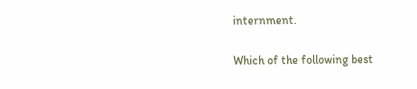internment.

Which of the following best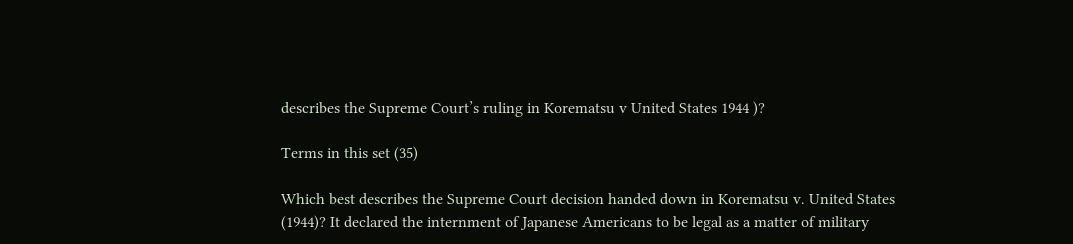describes the Supreme Court’s ruling in Korematsu v United States 1944 )?

Terms in this set (35)

Which best describes the Supreme Court decision handed down in Korematsu v. United States (1944)? It declared the internment of Japanese Americans to be legal as a matter of military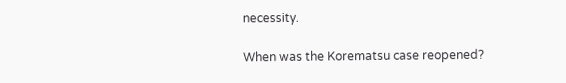necessity.

When was the Korematsu case reopened?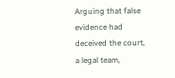Arguing that false evidence had deceived the court, a legal team,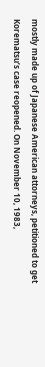mostly made up of Japanese American attorneys, petitioned to get Korematsu’s case reopened. On November 10, 1983,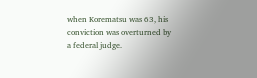when Korematsu was 63, his conviction was overturned by a federal judge.